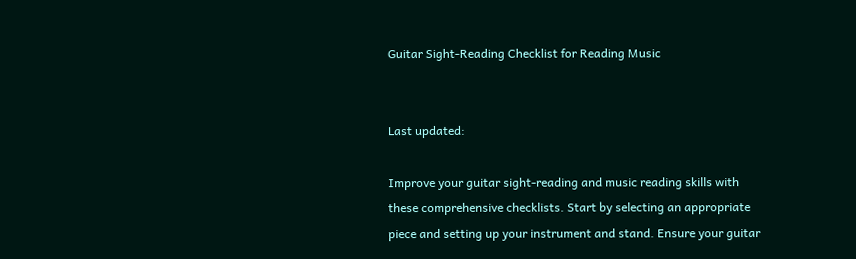Guitar Sight-Reading Checklist for Reading Music


Last updated:

Improve your guitar sight-reading and music reading skills with these comprehensive checklists. Start by selecting an appropriate piece and setting up your instrument and stand. Ensure your guitar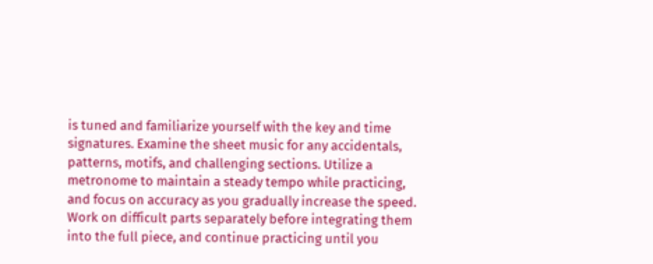is tuned and familiarize yourself with the key and time signatures. Examine the sheet music for any accidentals, patterns, motifs, and challenging sections. Utilize a metronome to maintain a steady tempo while practicing, and focus on accuracy as you gradually increase the speed. Work on difficult parts separately before integrating them into the full piece, and continue practicing until you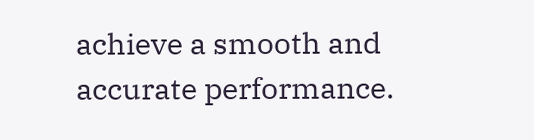achieve a smooth and accurate performance.